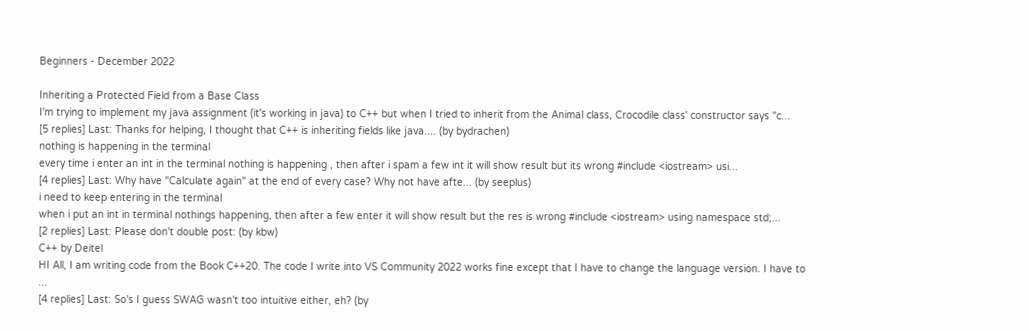Beginners - December 2022

Inheriting a Protected Field from a Base Class
I'm trying to implement my java assignment (it's working in java) to C++ but when I tried to inherit from the Animal class, Crocodile class' constructor says "c...
[5 replies] Last: Thanks for helping, I thought that C++ is inheriting fields like java.... (by bydrachen)
nothing is happening in the terminal
every time i enter an int in the terminal nothing is happening , then after i spam a few int it will show result but its wrong #include <iostream> usi...
[4 replies] Last: Why have "Calculate again" at the end of every case? Why not have afte... (by seeplus)
i need to keep entering in the terminal
when i put an int in terminal nothings happening, then after a few enter it will show result but the res is wrong #include <iostream> using namespace std;...
[2 replies] Last: Please don't double post: (by kbw)
C++ by Deitel
HI All, I am writing code from the Book C++20. The code I write into VS Community 2022 works fine except that I have to change the language version. I have to ...
[4 replies] Last: So's I guess SWAG wasn't too intuitive either, eh? (by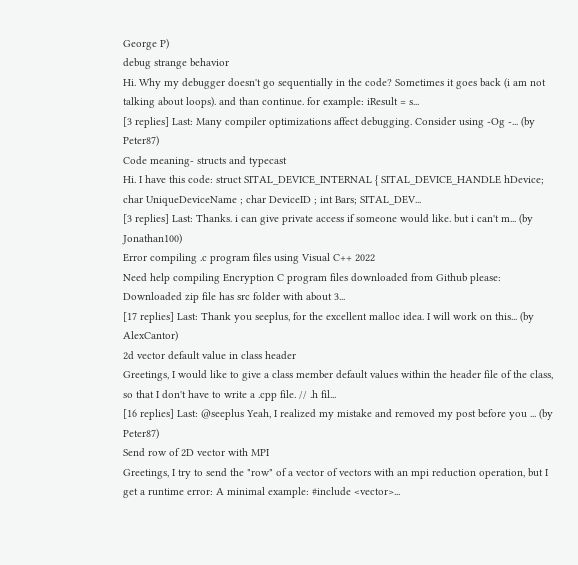George P)
debug strange behavior
Hi. Why my debugger doesn't go sequentially in the code? Sometimes it goes back (i am not talking about loops). and than continue. for example: iResult = s...
[3 replies] Last: Many compiler optimizations affect debugging. Consider using -Og -... (by Peter87)
Code meaning- structs and typecast
Hi. I have this code: struct SITAL_DEVICE_INTERNAL { SITAL_DEVICE_HANDLE hDevice; char UniqueDeviceName ; char DeviceID ; int Bars; SITAL_DEV...
[3 replies] Last: Thanks. i can give private access if someone would like. but i can't m... (by Jonathan100)
Error compiling .c program files using Visual C++ 2022
Need help compiling Encryption C program files downloaded from Github please: Downloaded zip file has src folder with about 3...
[17 replies] Last: Thank you seeplus, for the excellent malloc idea. I will work on this... (by AlexCantor)
2d vector default value in class header
Greetings, I would like to give a class member default values within the header file of the class, so that I don't have to write a .cpp file. // .h fil...
[16 replies] Last: @seeplus Yeah, I realized my mistake and removed my post before you ... (by Peter87)
Send row of 2D vector with MPI
Greetings, I try to send the "row" of a vector of vectors with an mpi reduction operation, but I get a runtime error: A minimal example: #include <vector>...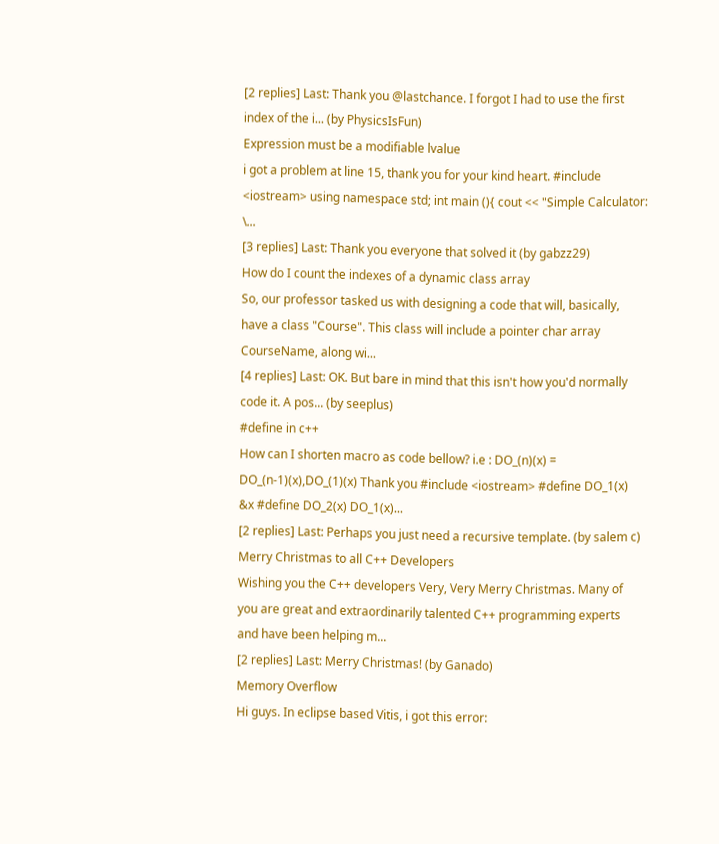[2 replies] Last: Thank you @lastchance. I forgot I had to use the first index of the i... (by PhysicsIsFun)
Expression must be a modifiable lvalue
i got a problem at line 15, thank you for your kind heart. #include <iostream> using namespace std; int main (){ cout << "Simple Calculator: \...
[3 replies] Last: Thank you everyone that solved it (by gabzz29)
How do I count the indexes of a dynamic class array
So, our professor tasked us with designing a code that will, basically, have a class "Course". This class will include a pointer char array CourseName, along wi...
[4 replies] Last: OK. But bare in mind that this isn't how you'd normally code it. A pos... (by seeplus)
#define in c++
How can I shorten macro as code bellow? i.e : DO_(n)(x) = DO_(n-1)(x),DO_(1)(x) Thank you #include <iostream> #define DO_1(x) &x #define DO_2(x) DO_1(x)...
[2 replies] Last: Perhaps you just need a recursive template. (by salem c)
Merry Christmas to all C++ Developers
Wishing you the C++ developers Very, Very Merry Christmas. Many of you are great and extraordinarily talented C++ programming experts and have been helping m...
[2 replies] Last: Merry Christmas! (by Ganado)
Memory Overflow
Hi guys. In eclipse based Vitis, i got this error: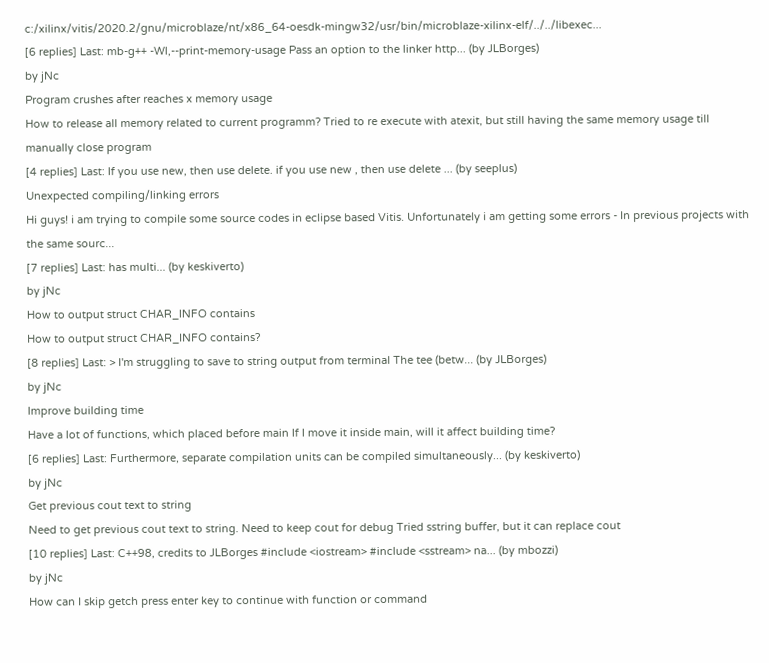c:/xilinx/vitis/2020.2/gnu/microblaze/nt/x86_64-oesdk-mingw32/usr/bin/microblaze-xilinx-elf/../../libexec...
[6 replies] Last: mb-g++ -Wl,--print-memory-usage Pass an option to the linker http... (by JLBorges)
by jNc
Program crushes after reaches x memory usage
How to release all memory related to current programm? Tried to re execute with atexit, but still having the same memory usage till manually close program
[4 replies] Last: If you use new, then use delete. if you use new , then use delete ... (by seeplus)
Unexpected compiling/linking errors
Hi guys! i am trying to compile some source codes in eclipse based Vitis. Unfortunately i am getting some errors - In previous projects with the same sourc...
[7 replies] Last: has multi... (by keskiverto)
by jNc
How to output struct CHAR_INFO contains
How to output struct CHAR_INFO contains?
[8 replies] Last: > I'm struggling to save to string output from terminal The tee (betw... (by JLBorges)
by jNc
Improve building time
Have a lot of functions, which placed before main If I move it inside main, will it affect building time?
[6 replies] Last: Furthermore, separate compilation units can be compiled simultaneously... (by keskiverto)
by jNc
Get previous cout text to string
Need to get previous cout text to string. Need to keep cout for debug Tried sstring buffer, but it can replace cout
[10 replies] Last: C++98, credits to JLBorges #include <iostream> #include <sstream> na... (by mbozzi)
by jNc
How can I skip getch press enter key to continue with function or command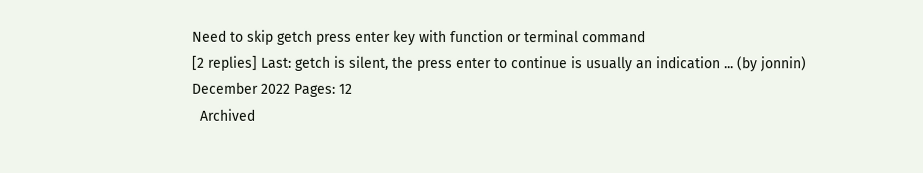Need to skip getch press enter key with function or terminal command
[2 replies] Last: getch is silent, the press enter to continue is usually an indication ... (by jonnin)
December 2022 Pages: 12
  Archived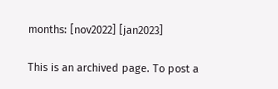months: [nov2022] [jan2023]

This is an archived page. To post a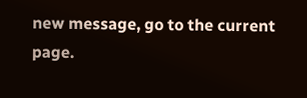new message, go to the current page.